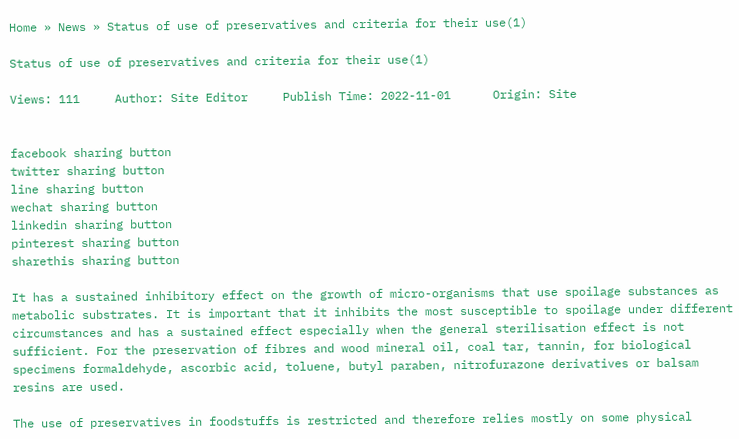Home » News » Status of use of preservatives and criteria for their use(1)

Status of use of preservatives and criteria for their use(1)

Views: 111     Author: Site Editor     Publish Time: 2022-11-01      Origin: Site


facebook sharing button
twitter sharing button
line sharing button
wechat sharing button
linkedin sharing button
pinterest sharing button
sharethis sharing button

It has a sustained inhibitory effect on the growth of micro-organisms that use spoilage substances as metabolic substrates. It is important that it inhibits the most susceptible to spoilage under different circumstances and has a sustained effect especially when the general sterilisation effect is not sufficient. For the preservation of fibres and wood mineral oil, coal tar, tannin, for biological specimens formaldehyde, ascorbic acid, toluene, butyl paraben, nitrofurazone derivatives or balsam resins are used.

The use of preservatives in foodstuffs is restricted and therefore relies mostly on some physical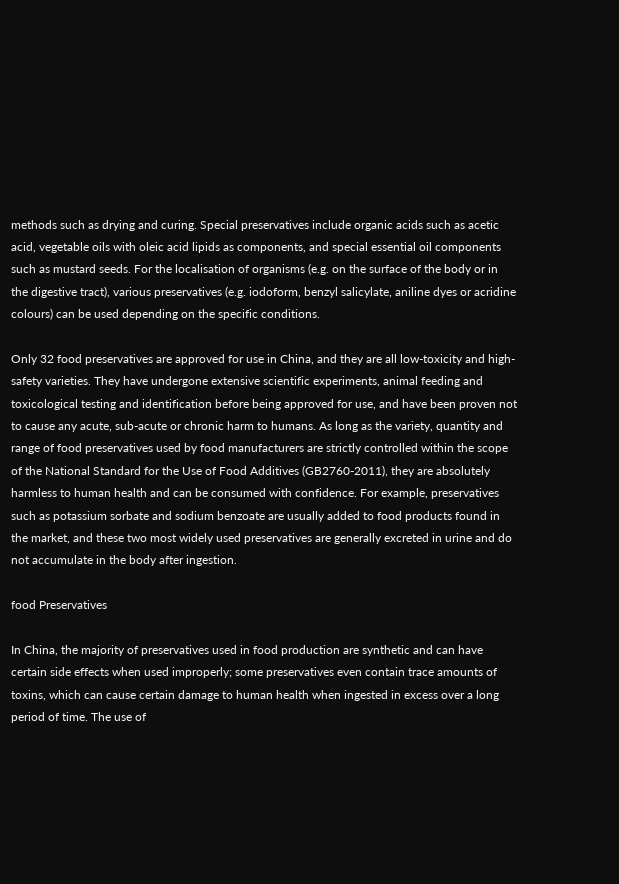methods such as drying and curing. Special preservatives include organic acids such as acetic acid, vegetable oils with oleic acid lipids as components, and special essential oil components such as mustard seeds. For the localisation of organisms (e.g. on the surface of the body or in the digestive tract), various preservatives (e.g. iodoform, benzyl salicylate, aniline dyes or acridine colours) can be used depending on the specific conditions.

Only 32 food preservatives are approved for use in China, and they are all low-toxicity and high-safety varieties. They have undergone extensive scientific experiments, animal feeding and toxicological testing and identification before being approved for use, and have been proven not to cause any acute, sub-acute or chronic harm to humans. As long as the variety, quantity and range of food preservatives used by food manufacturers are strictly controlled within the scope of the National Standard for the Use of Food Additives (GB2760-2011), they are absolutely harmless to human health and can be consumed with confidence. For example, preservatives such as potassium sorbate and sodium benzoate are usually added to food products found in the market, and these two most widely used preservatives are generally excreted in urine and do not accumulate in the body after ingestion.

food Preservatives

In China, the majority of preservatives used in food production are synthetic and can have certain side effects when used improperly; some preservatives even contain trace amounts of toxins, which can cause certain damage to human health when ingested in excess over a long period of time. The use of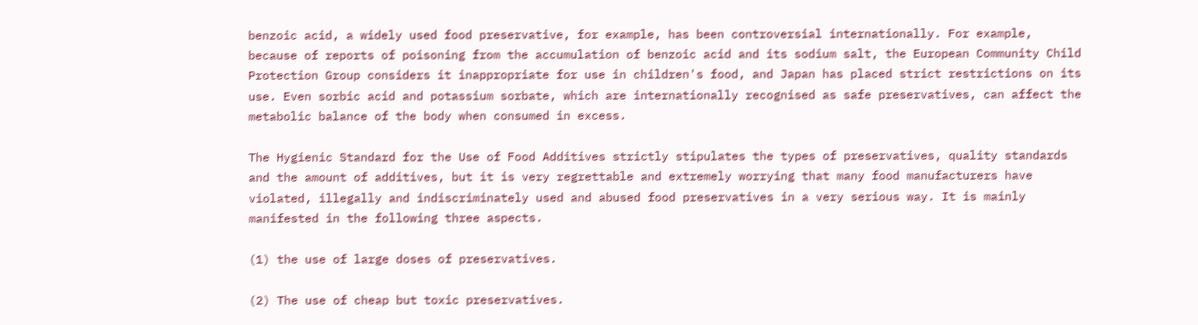benzoic acid, a widely used food preservative, for example, has been controversial internationally. For example, because of reports of poisoning from the accumulation of benzoic acid and its sodium salt, the European Community Child Protection Group considers it inappropriate for use in children's food, and Japan has placed strict restrictions on its use. Even sorbic acid and potassium sorbate, which are internationally recognised as safe preservatives, can affect the metabolic balance of the body when consumed in excess.

The Hygienic Standard for the Use of Food Additives strictly stipulates the types of preservatives, quality standards and the amount of additives, but it is very regrettable and extremely worrying that many food manufacturers have violated, illegally and indiscriminately used and abused food preservatives in a very serious way. It is mainly manifested in the following three aspects.

(1) the use of large doses of preservatives.

(2) The use of cheap but toxic preservatives.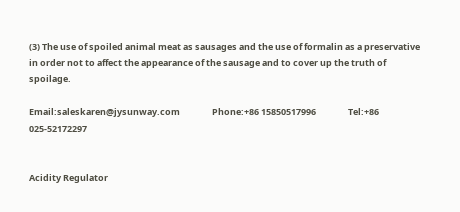(3) The use of spoiled animal meat as sausages and the use of formalin as a preservative in order not to affect the appearance of the sausage and to cover up the truth of spoilage.

Email:saleskaren@jysunway.com                Phone:+86 15850517996                Tel:+86 025-52172297


Acidity Regulator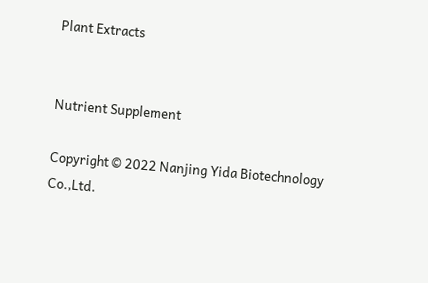Plant Extracts


Nutrient Supplement

Copyright © 2022 Nanjing Yida Biotechnology Co.,Ltd.